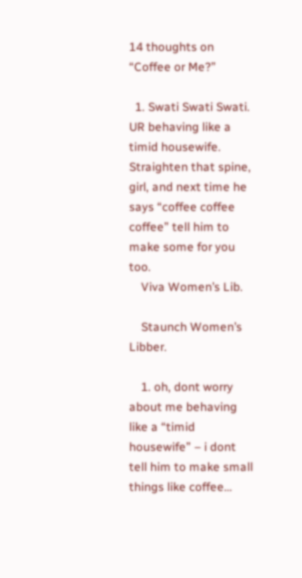14 thoughts on “Coffee or Me?”

  1. Swati Swati Swati. UR behaving like a timid housewife. Straighten that spine, girl, and next time he says “coffee coffee coffee” tell him to make some for you too.
    Viva Women’s Lib.

    Staunch Women’s Libber.

    1. oh, dont worry about me behaving like a “timid housewife” – i dont tell him to make small things like coffee…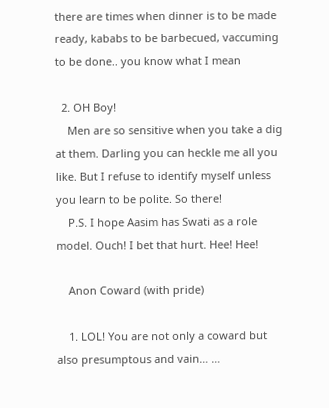there are times when dinner is to be made ready, kababs to be barbecued, vaccuming to be done.. you know what I mean

  2. OH Boy!
    Men are so sensitive when you take a dig at them. Darling you can heckle me all you like. But I refuse to identify myself unless you learn to be polite. So there!
    P.S. I hope Aasim has Swati as a role model. Ouch! I bet that hurt. Hee! Hee!

    Anon Coward (with pride)

    1. LOL! You are not only a coward but also presumptous and vain… …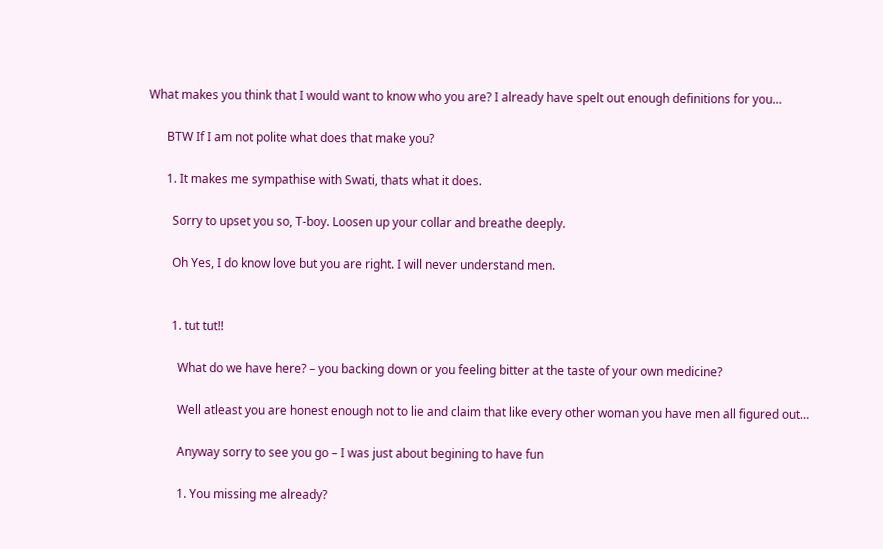What makes you think that I would want to know who you are? I already have spelt out enough definitions for you…

      BTW If I am not polite what does that make you?

      1. It makes me sympathise with Swati, thats what it does.

        Sorry to upset you so, T-boy. Loosen up your collar and breathe deeply.

        Oh Yes, I do know love but you are right. I will never understand men.


        1. tut tut!!

          What do we have here? – you backing down or you feeling bitter at the taste of your own medicine?

          Well atleast you are honest enough not to lie and claim that like every other woman you have men all figured out…

          Anyway sorry to see you go – I was just about begining to have fun

          1. You missing me already?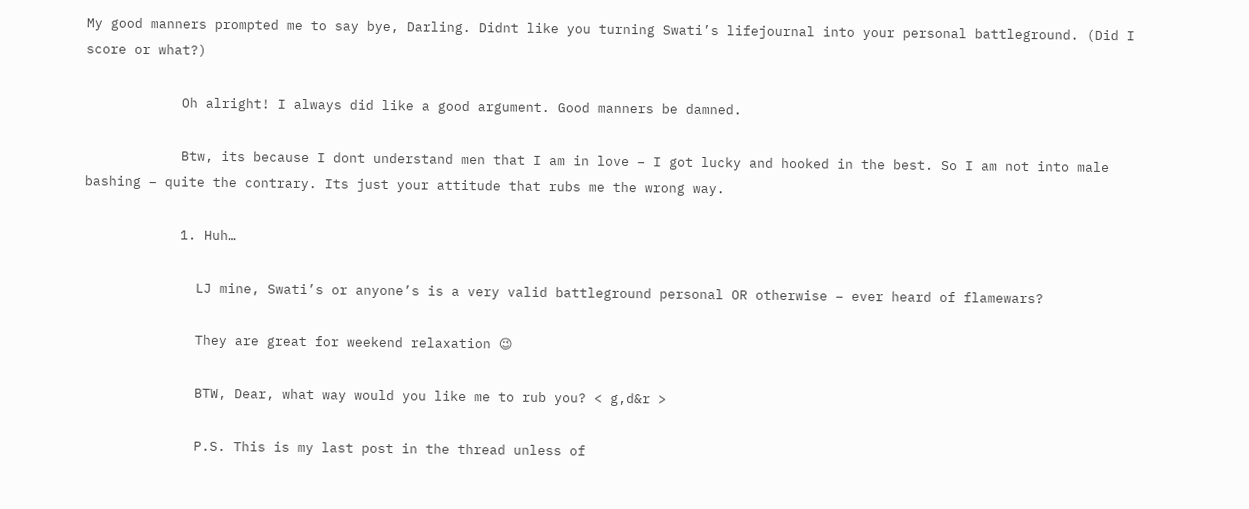My good manners prompted me to say bye, Darling. Didnt like you turning Swati’s lifejournal into your personal battleground. (Did I score or what?)

            Oh alright! I always did like a good argument. Good manners be damned.

            Btw, its because I dont understand men that I am in love – I got lucky and hooked in the best. So I am not into male bashing – quite the contrary. Its just your attitude that rubs me the wrong way.

            1. Huh…

              LJ mine, Swati’s or anyone’s is a very valid battleground personal OR otherwise – ever heard of flamewars?

              They are great for weekend relaxation 😉

              BTW, Dear, what way would you like me to rub you? < g,d&r >

              P.S. This is my last post in the thread unless of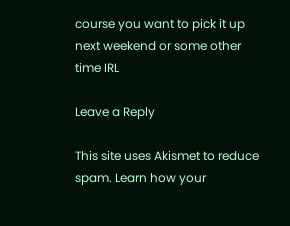course you want to pick it up next weekend or some other time IRL

Leave a Reply

This site uses Akismet to reduce spam. Learn how your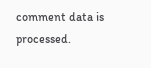comment data is processed.